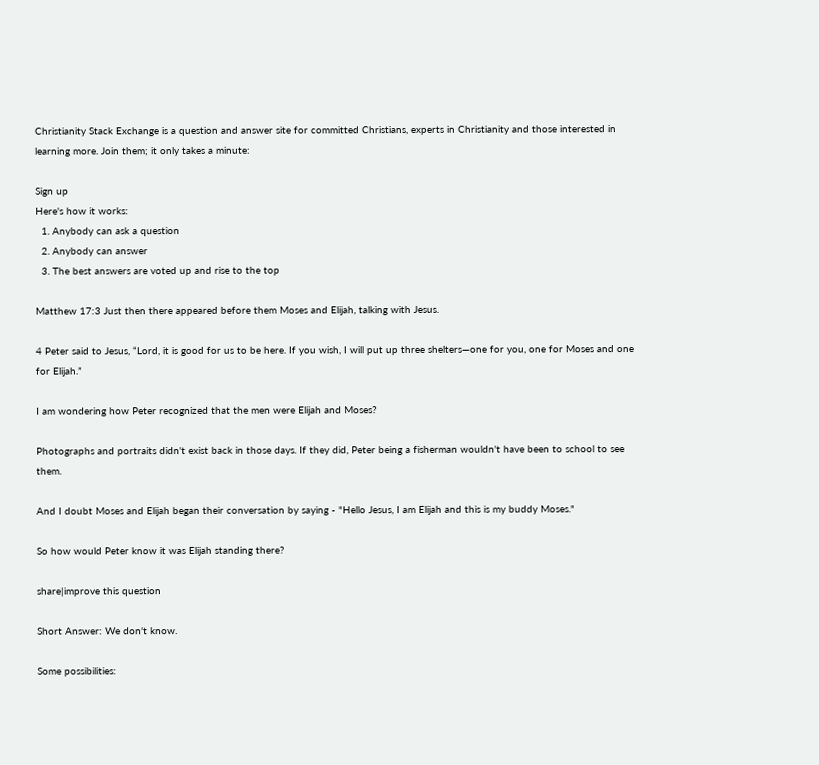Christianity Stack Exchange is a question and answer site for committed Christians, experts in Christianity and those interested in learning more. Join them; it only takes a minute:

Sign up
Here's how it works:
  1. Anybody can ask a question
  2. Anybody can answer
  3. The best answers are voted up and rise to the top

Matthew 17:3 Just then there appeared before them Moses and Elijah, talking with Jesus.

4 Peter said to Jesus, “Lord, it is good for us to be here. If you wish, I will put up three shelters—one for you, one for Moses and one for Elijah.”

I am wondering how Peter recognized that the men were Elijah and Moses?

Photographs and portraits didn't exist back in those days. If they did, Peter being a fisherman wouldn't have been to school to see them.

And I doubt Moses and Elijah began their conversation by saying - "Hello Jesus, I am Elijah and this is my buddy Moses."

So how would Peter know it was Elijah standing there?

share|improve this question

Short Answer: We don't know.

Some possibilities: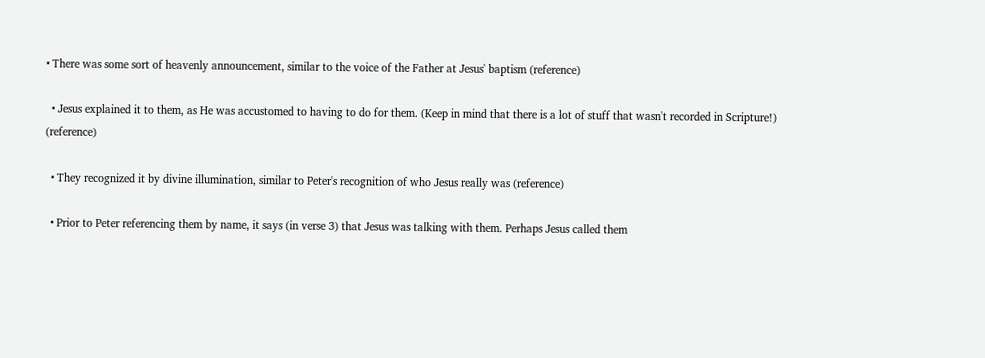• There was some sort of heavenly announcement, similar to the voice of the Father at Jesus' baptism (reference)

  • Jesus explained it to them, as He was accustomed to having to do for them. (Keep in mind that there is a lot of stuff that wasn't recorded in Scripture!) (reference)

  • They recognized it by divine illumination, similar to Peter's recognition of who Jesus really was (reference)

  • Prior to Peter referencing them by name, it says (in verse 3) that Jesus was talking with them. Perhaps Jesus called them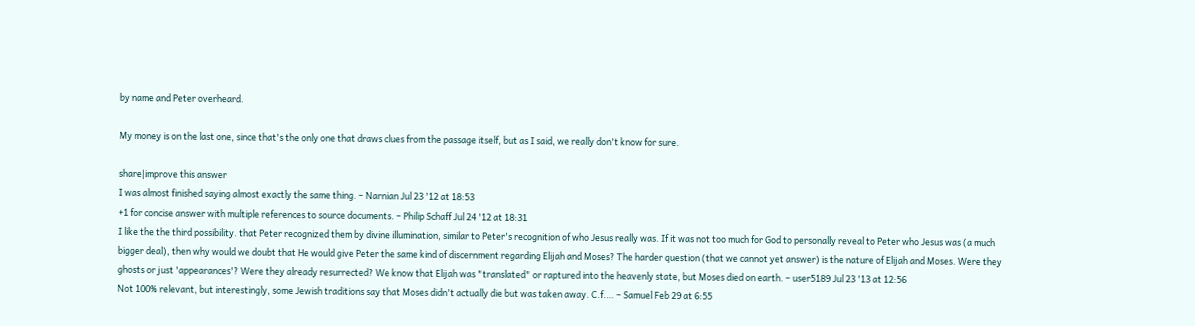by name and Peter overheard.

My money is on the last one, since that's the only one that draws clues from the passage itself, but as I said, we really don't know for sure.

share|improve this answer
I was almost finished saying almost exactly the same thing. – Narnian Jul 23 '12 at 18:53
+1 for concise answer with multiple references to source documents. – Philip Schaff Jul 24 '12 at 18:31
I like the the third possibility. that Peter recognized them by divine illumination, similar to Peter's recognition of who Jesus really was. If it was not too much for God to personally reveal to Peter who Jesus was (a much bigger deal), then why would we doubt that He would give Peter the same kind of discernment regarding Elijah and Moses? The harder question (that we cannot yet answer) is the nature of Elijah and Moses. Were they ghosts or just 'appearances'? Were they already resurrected? We know that Elijah was "translated" or raptured into the heavenly state, but Moses died on earth. – user5189 Jul 23 '13 at 12:56
Not 100% relevant, but interestingly, some Jewish traditions say that Moses didn't actually die but was taken away. C.f.… – Samuel Feb 29 at 6:55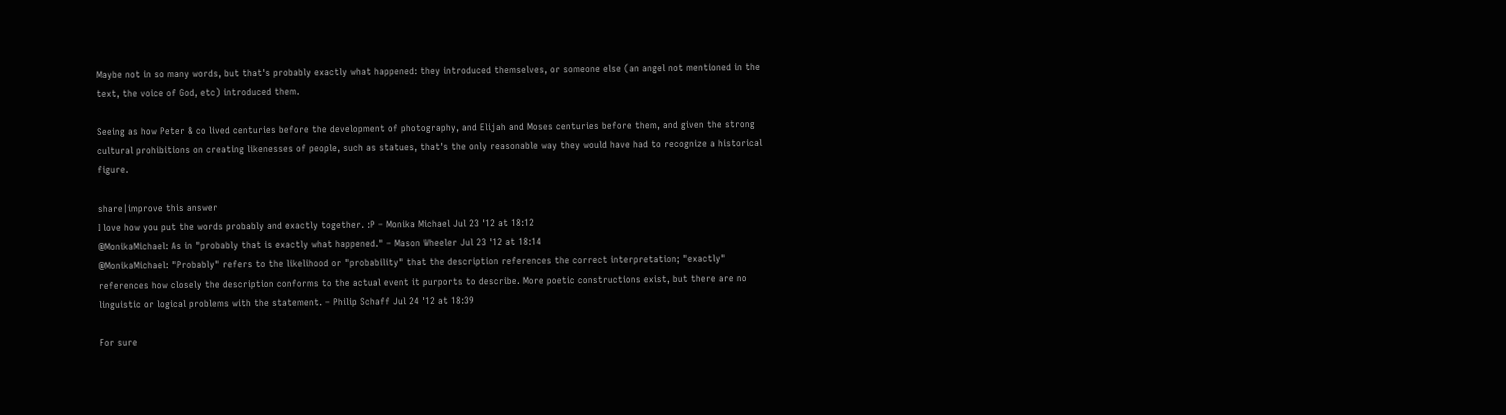Maybe not in so many words, but that's probably exactly what happened: they introduced themselves, or someone else (an angel not mentioned in the text, the voice of God, etc) introduced them.

Seeing as how Peter & co lived centuries before the development of photography, and Elijah and Moses centuries before them, and given the strong cultural prohibitions on creating likenesses of people, such as statues, that's the only reasonable way they would have had to recognize a historical figure.

share|improve this answer
I love how you put the words probably and exactly together. :P – Monika Michael Jul 23 '12 at 18:12
@MonikaMichael: As in "probably that is exactly what happened." – Mason Wheeler Jul 23 '12 at 18:14
@MonikaMichael: "Probably" refers to the likelihood or "probability" that the description references the correct interpretation; "exactly" references how closely the description conforms to the actual event it purports to describe. More poetic constructions exist, but there are no linguistic or logical problems with the statement. – Philip Schaff Jul 24 '12 at 18:39

For sure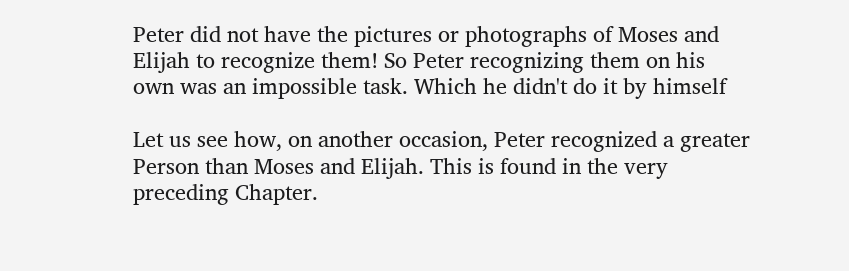Peter did not have the pictures or photographs of Moses and Elijah to recognize them! So Peter recognizing them on his own was an impossible task. Which he didn't do it by himself

Let us see how, on another occasion, Peter recognized a greater Person than Moses and Elijah. This is found in the very preceding Chapter.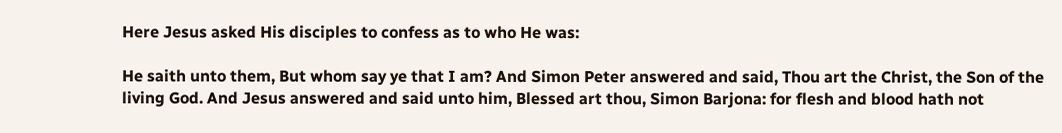Here Jesus asked His disciples to confess as to who He was:

He saith unto them, But whom say ye that I am? And Simon Peter answered and said, Thou art the Christ, the Son of the living God. And Jesus answered and said unto him, Blessed art thou, Simon Barjona: for flesh and blood hath not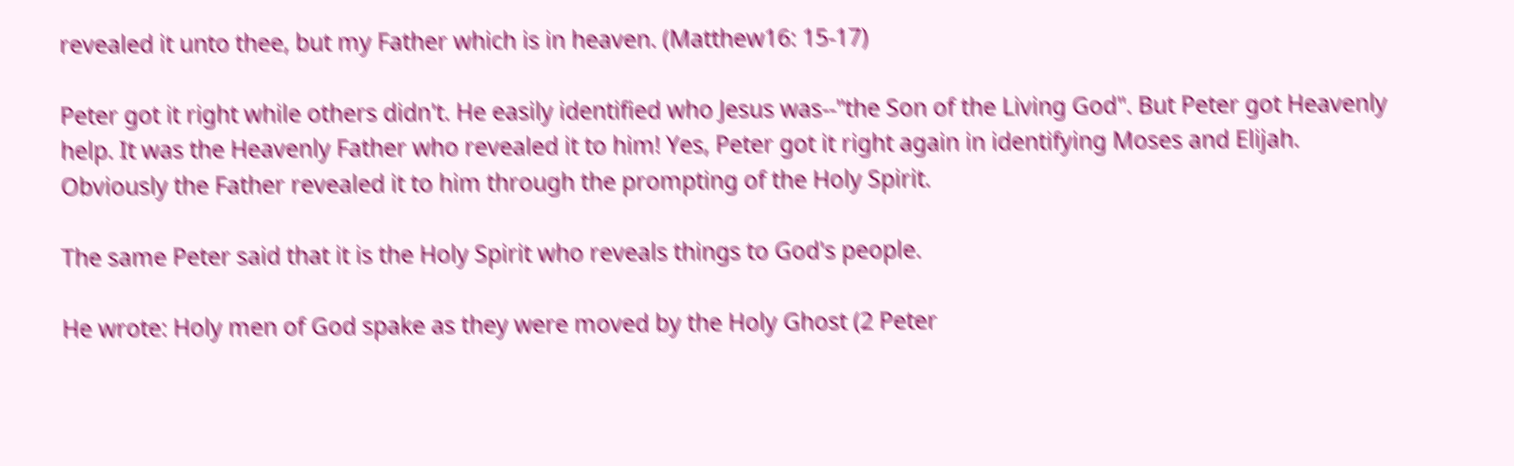revealed it unto thee, but my Father which is in heaven. (Matthew16: 15-17)

Peter got it right while others didn't. He easily identified who Jesus was--"the Son of the Living God". But Peter got Heavenly help. It was the Heavenly Father who revealed it to him! Yes, Peter got it right again in identifying Moses and Elijah. Obviously the Father revealed it to him through the prompting of the Holy Spirit.

The same Peter said that it is the Holy Spirit who reveals things to God's people.

He wrote: Holy men of God spake as they were moved by the Holy Ghost (2 Peter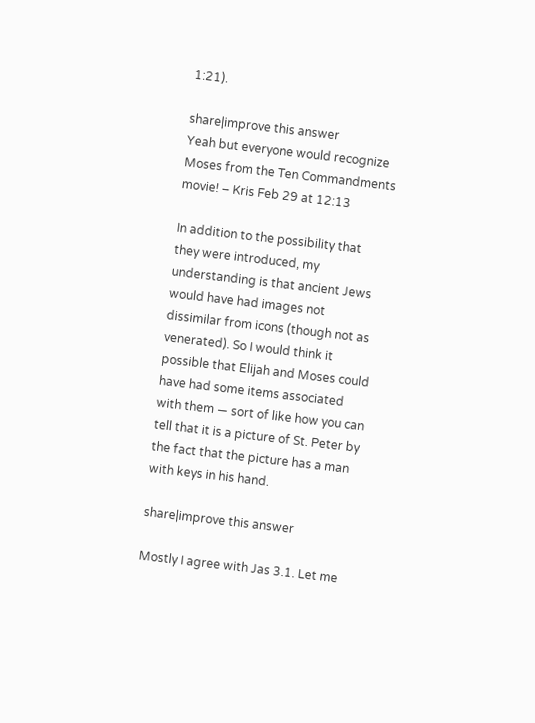1:21).

share|improve this answer
Yeah but everyone would recognize Moses from the Ten Commandments movie! – Kris Feb 29 at 12:13

In addition to the possibility that they were introduced, my understanding is that ancient Jews would have had images not dissimilar from icons (though not as venerated). So I would think it possible that Elijah and Moses could have had some items associated with them — sort of like how you can tell that it is a picture of St. Peter by the fact that the picture has a man with keys in his hand.

share|improve this answer

Mostly I agree with Jas 3.1. Let me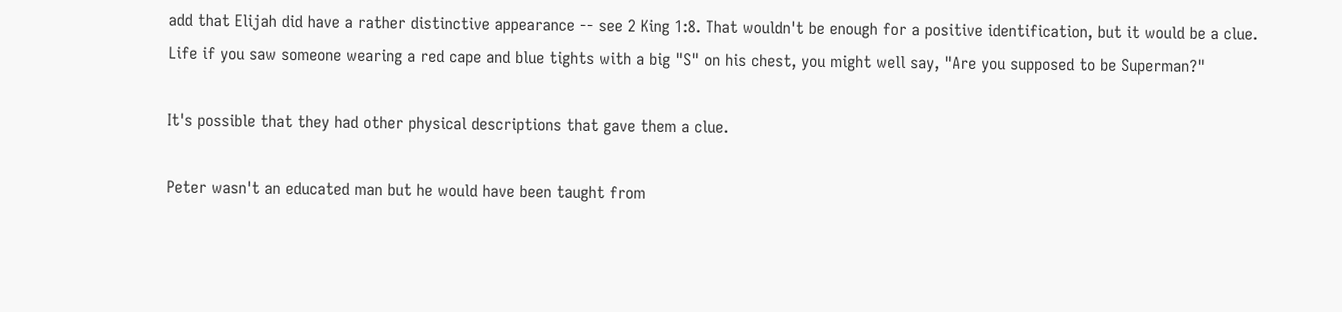add that Elijah did have a rather distinctive appearance -- see 2 King 1:8. That wouldn't be enough for a positive identification, but it would be a clue. Life if you saw someone wearing a red cape and blue tights with a big "S" on his chest, you might well say, "Are you supposed to be Superman?"

It's possible that they had other physical descriptions that gave them a clue.

Peter wasn't an educated man but he would have been taught from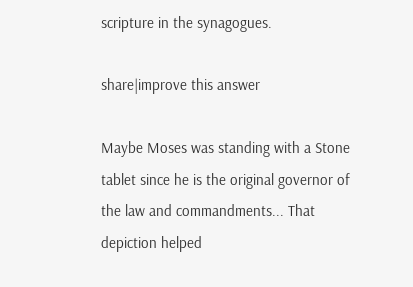scripture in the synagogues.

share|improve this answer

Maybe Moses was standing with a Stone tablet since he is the original governor of the law and commandments... That depiction helped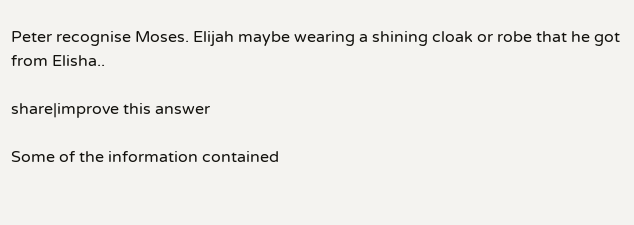Peter recognise Moses. Elijah maybe wearing a shining cloak or robe that he got from Elisha..

share|improve this answer

Some of the information contained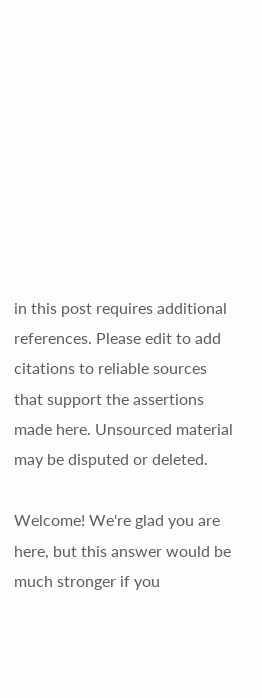in this post requires additional references. Please edit to add citations to reliable sources that support the assertions made here. Unsourced material may be disputed or deleted.

Welcome! We're glad you are here, but this answer would be much stronger if you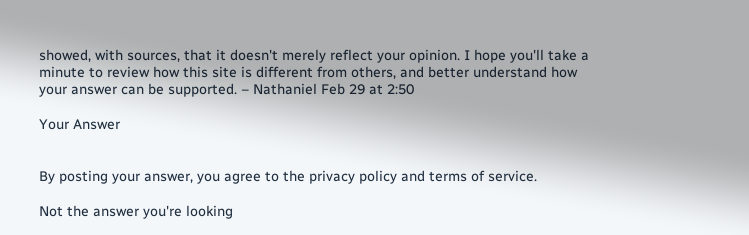showed, with sources, that it doesn't merely reflect your opinion. I hope you'll take a minute to review how this site is different from others, and better understand how your answer can be supported. – Nathaniel Feb 29 at 2:50

Your Answer


By posting your answer, you agree to the privacy policy and terms of service.

Not the answer you're looking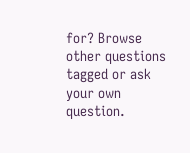for? Browse other questions tagged or ask your own question.